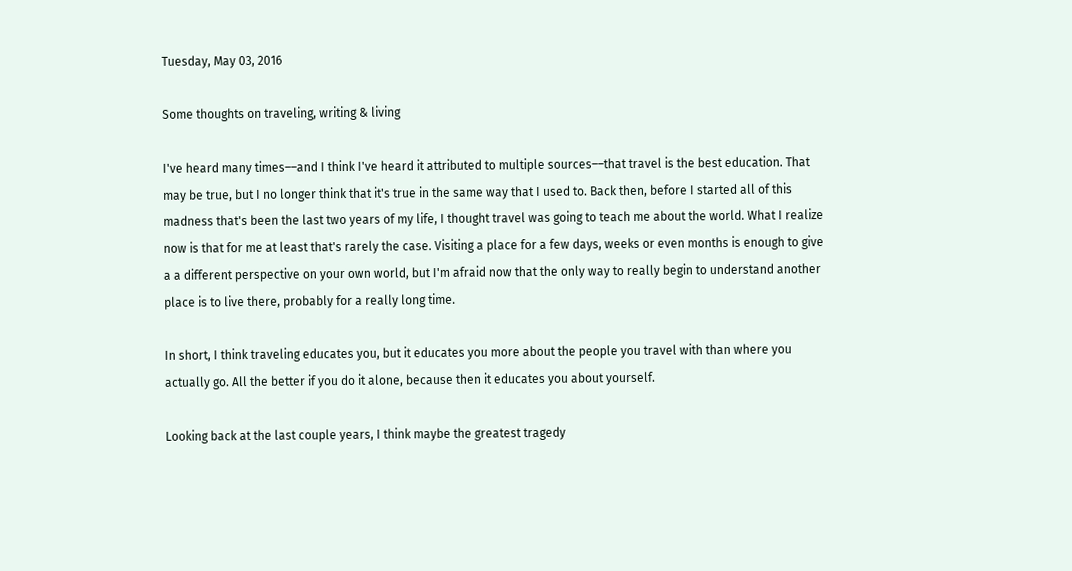Tuesday, May 03, 2016

Some thoughts on traveling, writing & living

I've heard many times––and I think I've heard it attributed to multiple sources––that travel is the best education. That may be true, but I no longer think that it's true in the same way that I used to. Back then, before I started all of this madness that's been the last two years of my life, I thought travel was going to teach me about the world. What I realize now is that for me at least that's rarely the case. Visiting a place for a few days, weeks or even months is enough to give a a different perspective on your own world, but I'm afraid now that the only way to really begin to understand another place is to live there, probably for a really long time.

In short, I think traveling educates you, but it educates you more about the people you travel with than where you actually go. All the better if you do it alone, because then it educates you about yourself.

Looking back at the last couple years, I think maybe the greatest tragedy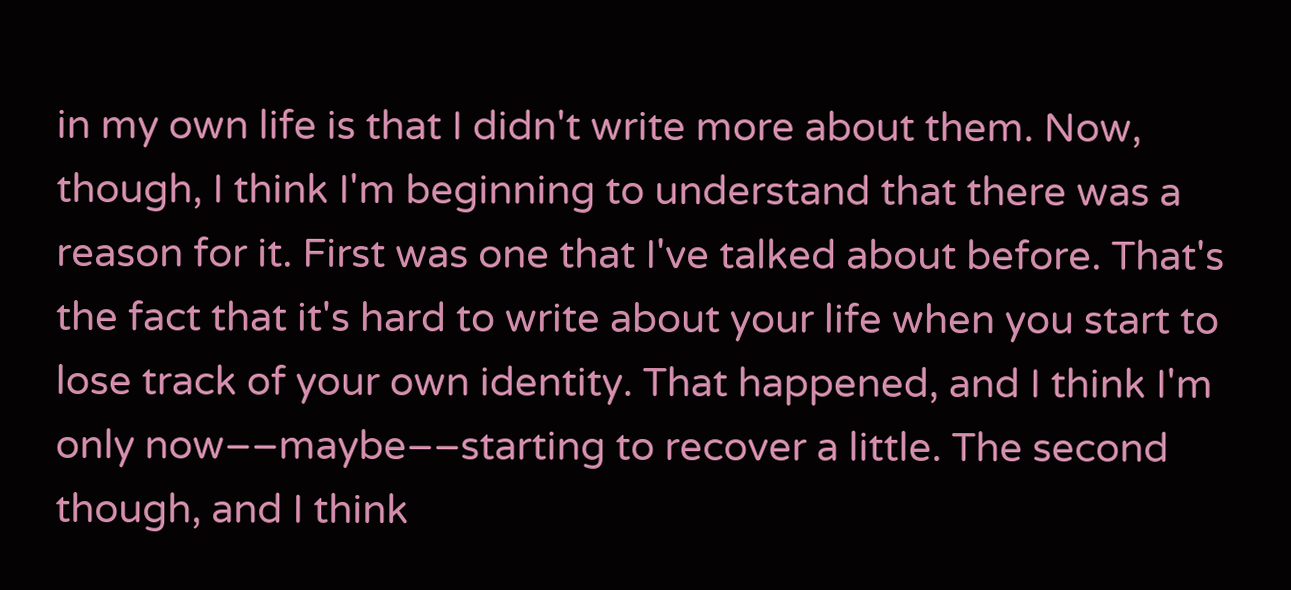in my own life is that I didn't write more about them. Now, though, I think I'm beginning to understand that there was a reason for it. First was one that I've talked about before. That's the fact that it's hard to write about your life when you start to lose track of your own identity. That happened, and I think I'm only now––maybe––starting to recover a little. The second though, and I think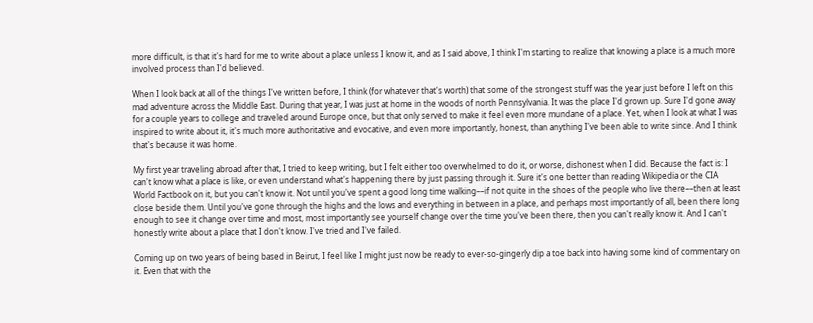more difficult, is that it's hard for me to write about a place unless I know it, and as I said above, I think I'm starting to realize that knowing a place is a much more involved process than I'd believed.

When I look back at all of the things I've written before, I think (for whatever that's worth) that some of the strongest stuff was the year just before I left on this mad adventure across the Middle East. During that year, I was just at home in the woods of north Pennsylvania. It was the place I'd grown up. Sure I'd gone away for a couple years to college and traveled around Europe once, but that only served to make it feel even more mundane of a place. Yet, when I look at what I was inspired to write about it, it's much more authoritative and evocative, and even more importantly, honest, than anything I've been able to write since. And I think that's because it was home.

My first year traveling abroad after that, I tried to keep writing, but I felt either too overwhelmed to do it, or worse, dishonest when I did. Because the fact is: I can't know what a place is like, or even understand what's happening there by just passing through it. Sure it's one better than reading Wikipedia or the CIA World Factbook on it, but you can't know it. Not until you've spent a good long time walking––if not quite in the shoes of the people who live there––then at least close beside them. Until you've gone through the highs and the lows and everything in between in a place, and perhaps most importantly of all, been there long enough to see it change over time and most, most importantly see yourself change over the time you've been there, then you can't really know it. And I can't honestly write about a place that I don't know. I've tried and I've failed.

Coming up on two years of being based in Beirut, I feel like I might just now be ready to ever-so-gingerly dip a toe back into having some kind of commentary on it. Even that with the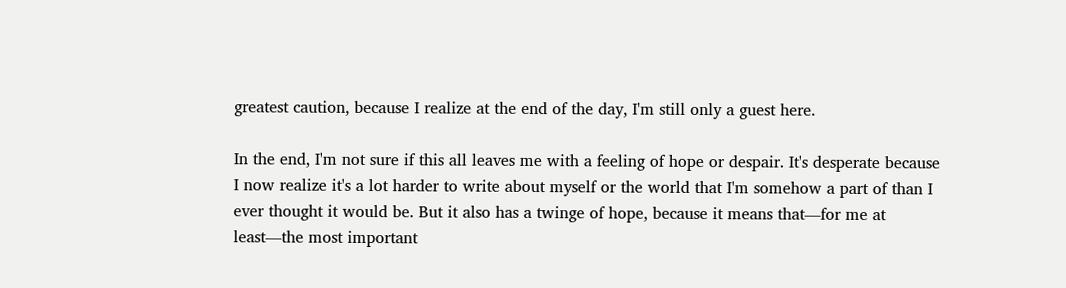greatest caution, because I realize at the end of the day, I'm still only a guest here.

In the end, I'm not sure if this all leaves me with a feeling of hope or despair. It's desperate because I now realize it's a lot harder to write about myself or the world that I'm somehow a part of than I ever thought it would be. But it also has a twinge of hope, because it means that––for me at least––the most important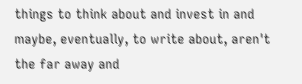things to think about and invest in and maybe, eventually, to write about, aren't the far away and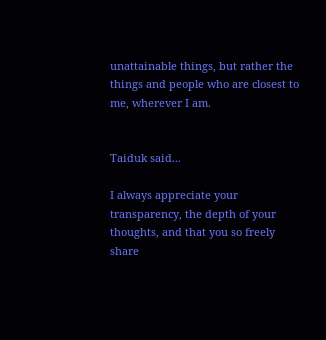unattainable things, but rather the things and people who are closest to me, wherever I am.


Taiduk said...

I always appreciate your transparency, the depth of your thoughts, and that you so freely share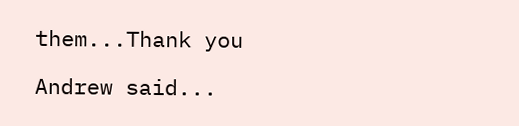them...Thank you

Andrew said...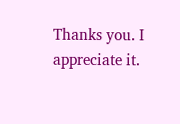Thanks you. I appreciate it.